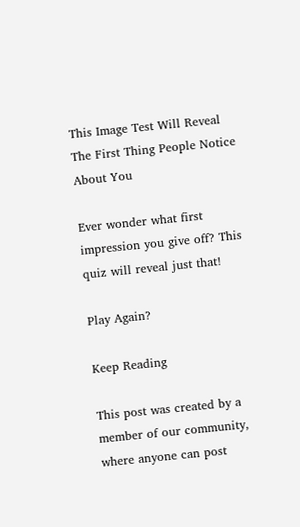This Image Test Will Reveal The First Thing People Notice About You

Ever wonder what first impression you give off? This quiz will reveal just that!

Play Again?

Keep Reading

This post was created by a member of our community, where anyone can post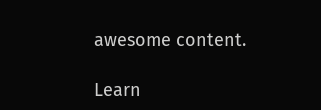awesome content.

Learn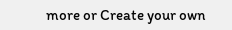more or Create your own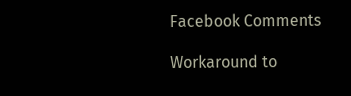Facebook Comments

Workaround to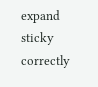expand sticky correctly